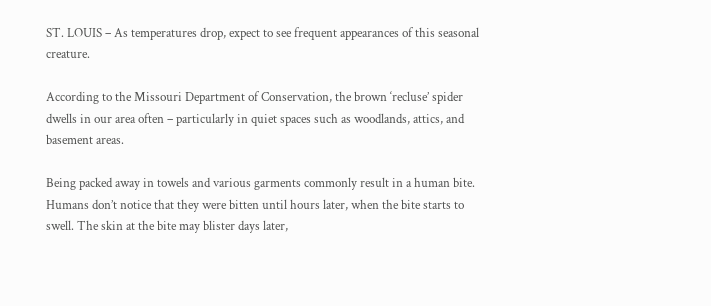ST. LOUIS – As temperatures drop, expect to see frequent appearances of this seasonal creature.

According to the Missouri Department of Conservation, the brown ‘recluse’ spider dwells in our area often – particularly in quiet spaces such as woodlands, attics, and basement areas.

Being packed away in towels and various garments commonly result in a human bite. Humans don’t notice that they were bitten until hours later, when the bite starts to swell. The skin at the bite may blister days later,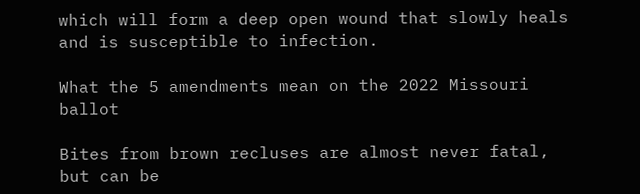which will form a deep open wound that slowly heals and is susceptible to infection.

What the 5 amendments mean on the 2022 Missouri ballot

Bites from brown recluses are almost never fatal, but can be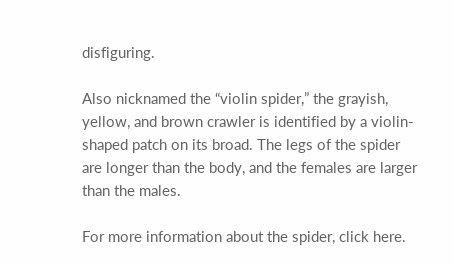disfiguring.

Also nicknamed the “violin spider,” the grayish, yellow, and brown crawler is identified by a violin-shaped patch on its broad. The legs of the spider are longer than the body, and the females are larger than the males.

For more information about the spider, click here.